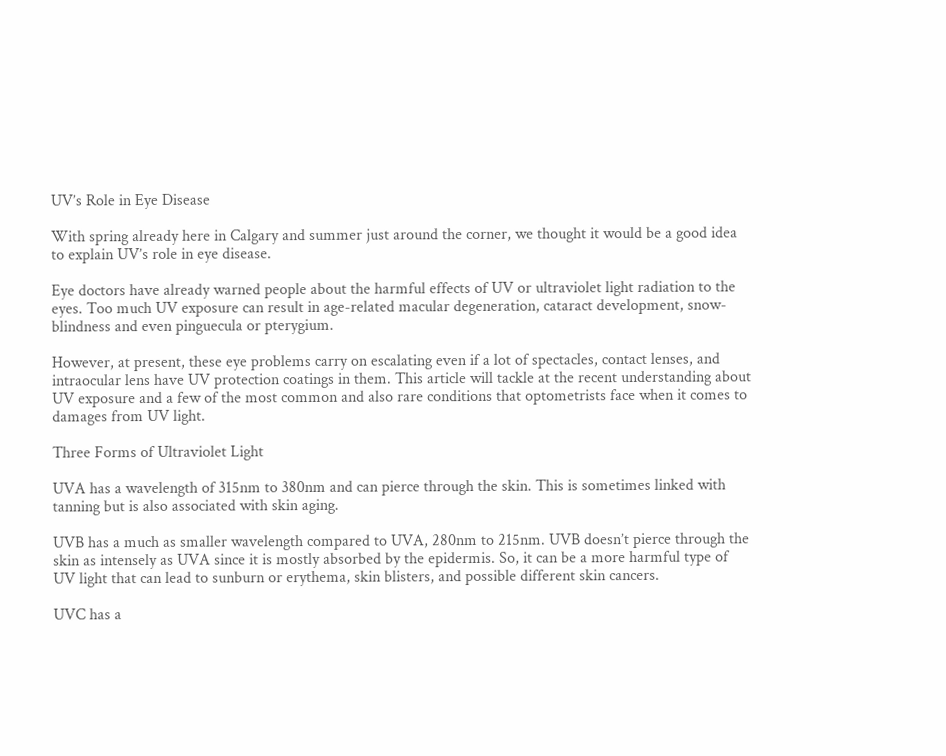UV’s Role in Eye Disease

With spring already here in Calgary and summer just around the corner, we thought it would be a good idea to explain UV’s role in eye disease.

Eye doctors have already warned people about the harmful effects of UV or ultraviolet light radiation to the eyes. Too much UV exposure can result in age-related macular degeneration, cataract development, snow-blindness and even pinguecula or pterygium.

However, at present, these eye problems carry on escalating even if a lot of spectacles, contact lenses, and intraocular lens have UV protection coatings in them. This article will tackle at the recent understanding about UV exposure and a few of the most common and also rare conditions that optometrists face when it comes to damages from UV light.

Three Forms of Ultraviolet Light

UVA has a wavelength of 315nm to 380nm and can pierce through the skin. This is sometimes linked with tanning but is also associated with skin aging.

UVB has a much as smaller wavelength compared to UVA, 280nm to 215nm. UVB doesn’t pierce through the skin as intensely as UVA since it is mostly absorbed by the epidermis. So, it can be a more harmful type of UV light that can lead to sunburn or erythema, skin blisters, and possible different skin cancers.

UVC has a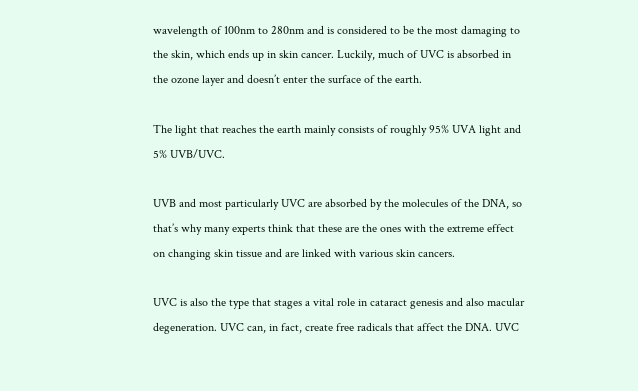wavelength of 100nm to 280nm and is considered to be the most damaging to the skin, which ends up in skin cancer. Luckily, much of UVC is absorbed in the ozone layer and doesn’t enter the surface of the earth.

The light that reaches the earth mainly consists of roughly 95% UVA light and 5% UVB/UVC.

UVB and most particularly UVC are absorbed by the molecules of the DNA, so that’s why many experts think that these are the ones with the extreme effect on changing skin tissue and are linked with various skin cancers.

UVC is also the type that stages a vital role in cataract genesis and also macular degeneration. UVC can, in fact, create free radicals that affect the DNA. UVC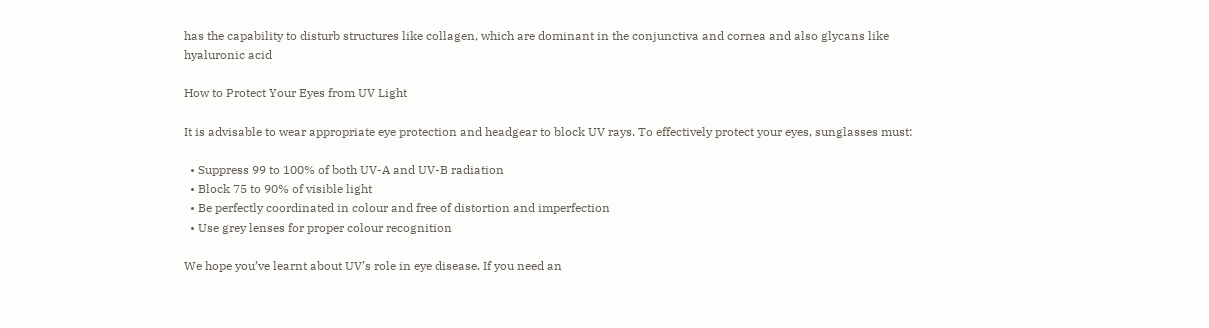has the capability to disturb structures like collagen, which are dominant in the conjunctiva and cornea and also glycans like hyaluronic acid

How to Protect Your Eyes from UV Light

It is advisable to wear appropriate eye protection and headgear to block UV rays. To effectively protect your eyes, sunglasses must:

  • Suppress 99 to 100% of both UV-A and UV-B radiation
  • Block 75 to 90% of visible light
  • Be perfectly coordinated in colour and free of distortion and imperfection
  • Use grey lenses for proper colour recognition

We hope you’ve learnt about UV’s role in eye disease. If you need an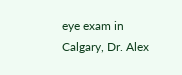eye exam in Calgary, Dr. Alex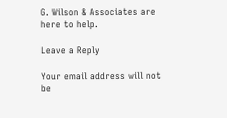G. Wilson & Associates are here to help.

Leave a Reply

Your email address will not be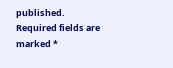published. Required fields are marked *